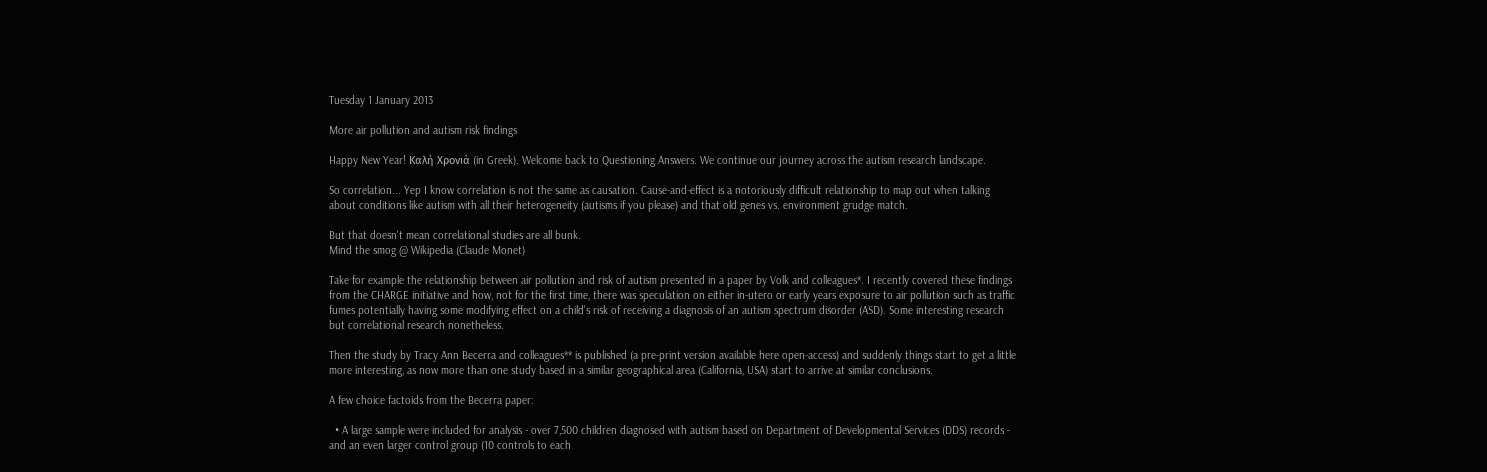Tuesday 1 January 2013

More air pollution and autism risk findings

Happy New Year! Καλή Χρονιά (in Greek). Welcome back to Questioning Answers. We continue our journey across the autism research landscape.

So correlation... Yep I know correlation is not the same as causation. Cause-and-effect is a notoriously difficult relationship to map out when talking about conditions like autism with all their heterogeneity (autisms if you please) and that old genes vs. environment grudge match.

But that doesn't mean correlational studies are all bunk.
Mind the smog @ Wikipedia (Claude Monet)

Take for example the relationship between air pollution and risk of autism presented in a paper by Volk and colleagues*. I recently covered these findings from the CHARGE initiative and how, not for the first time, there was speculation on either in-utero or early years exposure to air pollution such as traffic fumes potentially having some modifying effect on a child's risk of receiving a diagnosis of an autism spectrum disorder (ASD). Some interesting research but correlational research nonetheless.

Then the study by Tracy Ann Becerra and colleagues** is published (a pre-print version available here open-access) and suddenly things start to get a little more interesting, as now more than one study based in a similar geographical area (California, USA) start to arrive at similar conclusions.

A few choice factoids from the Becerra paper:

  • A large sample were included for analysis - over 7,500 children diagnosed with autism based on Department of Developmental Services (DDS) records - and an even larger control group (10 controls to each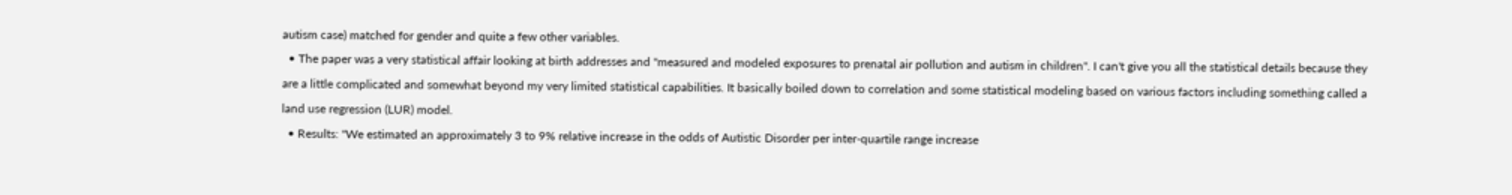autism case) matched for gender and quite a few other variables.
  • The paper was a very statistical affair looking at birth addresses and "measured and modeled exposures to prenatal air pollution and autism in children". I can't give you all the statistical details because they are a little complicated and somewhat beyond my very limited statistical capabilities. It basically boiled down to correlation and some statistical modeling based on various factors including something called a land use regression (LUR) model.
  • Results: "We estimated an approximately 3 to 9% relative increase in the odds of Autistic Disorder per inter-quartile range increase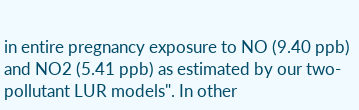in entire pregnancy exposure to NO (9.40 ppb) and NO2 (5.41 ppb) as estimated by our two-pollutant LUR models". In other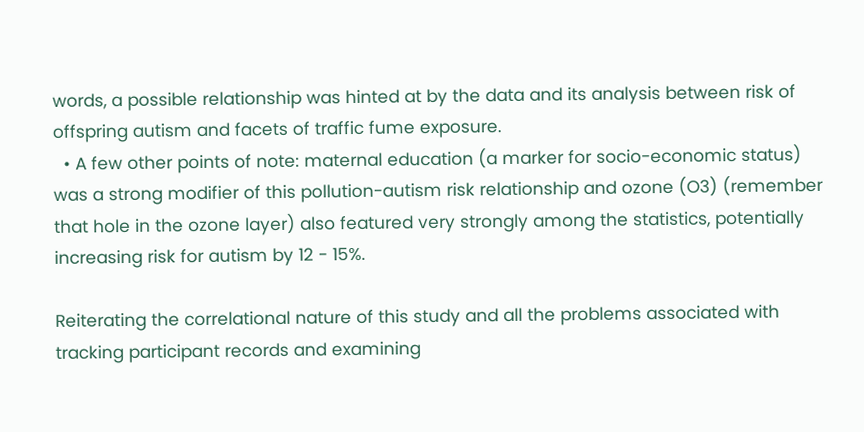words, a possible relationship was hinted at by the data and its analysis between risk of offspring autism and facets of traffic fume exposure.
  • A few other points of note: maternal education (a marker for socio-economic status) was a strong modifier of this pollution-autism risk relationship and ozone (O3) (remember that hole in the ozone layer) also featured very strongly among the statistics, potentially increasing risk for autism by 12 - 15%.

Reiterating the correlational nature of this study and all the problems associated with tracking participant records and examining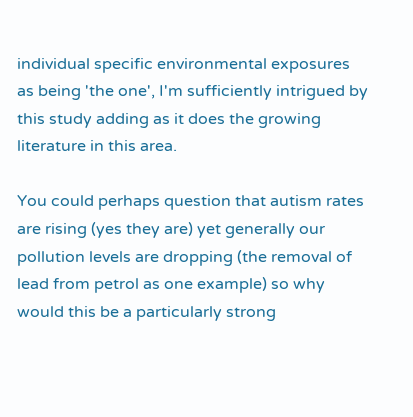individual specific environmental exposures as being 'the one', I'm sufficiently intrigued by this study adding as it does the growing literature in this area.

You could perhaps question that autism rates are rising (yes they are) yet generally our pollution levels are dropping (the removal of lead from petrol as one example) so why would this be a particularly strong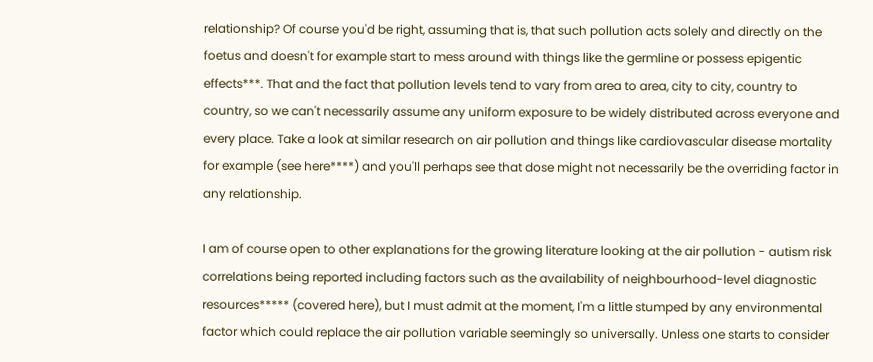relationship? Of course you'd be right, assuming that is, that such pollution acts solely and directly on the foetus and doesn't for example start to mess around with things like the germline or possess epigentic effects***. That and the fact that pollution levels tend to vary from area to area, city to city, country to country, so we can't necessarily assume any uniform exposure to be widely distributed across everyone and every place. Take a look at similar research on air pollution and things like cardiovascular disease mortality for example (see here****) and you'll perhaps see that dose might not necessarily be the overriding factor in any relationship.

I am of course open to other explanations for the growing literature looking at the air pollution - autism risk correlations being reported including factors such as the availability of neighbourhood-level diagnostic resources***** (covered here), but I must admit at the moment, I'm a little stumped by any environmental factor which could replace the air pollution variable seemingly so universally. Unless one starts to consider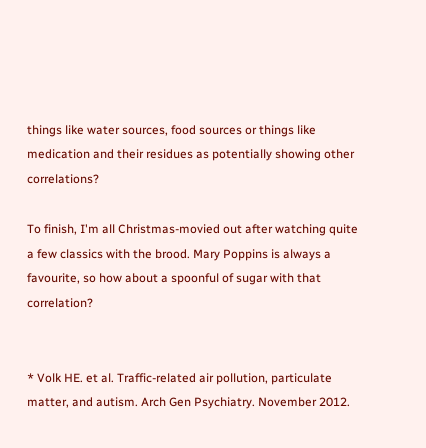things like water sources, food sources or things like medication and their residues as potentially showing other correlations?

To finish, I'm all Christmas-movied out after watching quite a few classics with the brood. Mary Poppins is always a favourite, so how about a spoonful of sugar with that correlation?


* Volk HE. et al. Traffic-related air pollution, particulate matter, and autism. Arch Gen Psychiatry. November 2012.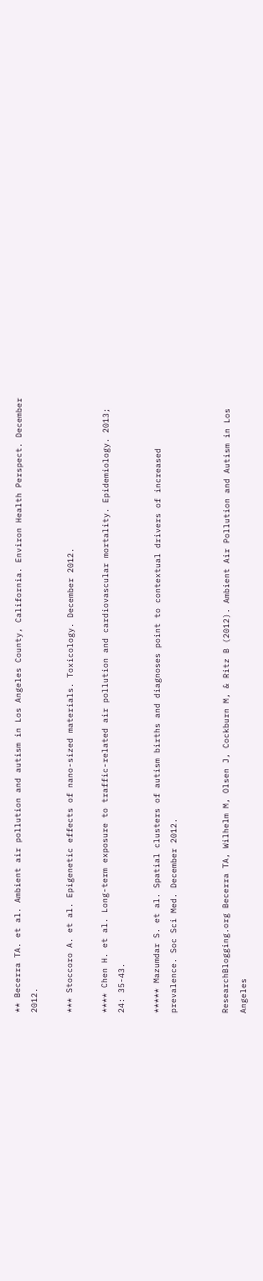** Becerra TA. et al. Ambient air pollution and autism in Los Angeles County, California. Environ Health Perspect. December 2012.

*** Stoccoro A. et al. Epigenetic effects of nano-sized materials. Toxicology. December 2012.

**** Chen H. et al. Long-term exposure to traffic-related air pollution and cardiovascular mortality. Epidemiology. 2013; 24: 35-43.

***** Mazumdar S. et al. Spatial clusters of autism births and diagnoses point to contextual drivers of increased prevalence. Soc Sci Med. December 2012.


ResearchBlogging.org Becerra TA, Wilhelm M, Olsen J, Cockburn M, & Ritz B (2012). Ambient Air Pollution and Autism in Los Angeles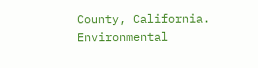County, California. Environmental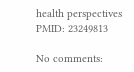health perspectives PMID: 23249813

No comments: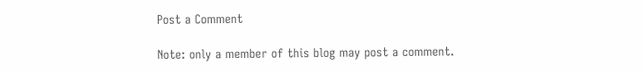Post a Comment

Note: only a member of this blog may post a comment.